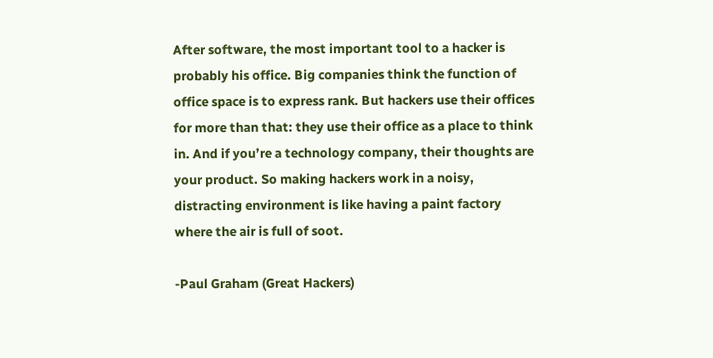After software, the most important tool to a hacker is probably his office. Big companies think the function of office space is to express rank. But hackers use their offices for more than that: they use their office as a place to think in. And if you’re a technology company, their thoughts are your product. So making hackers work in a noisy, distracting environment is like having a paint factory where the air is full of soot.

-Paul Graham (Great Hackers)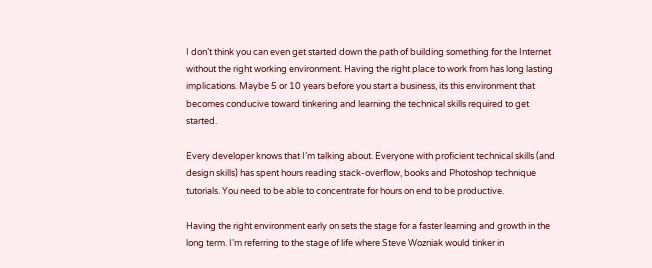I don’t think you can even get started down the path of building something for the Internet without the right working environment. Having the right place to work from has long lasting implications. Maybe 5 or 10 years before you start a business, its this environment that becomes conducive toward tinkering and learning the technical skills required to get started.

Every developer knows that I’m talking about. Everyone with proficient technical skills (and design skills) has spent hours reading stack-overflow, books and Photoshop technique tutorials. You need to be able to concentrate for hours on end to be productive.

Having the right environment early on sets the stage for a faster learning and growth in the long term. I’m referring to the stage of life where Steve Wozniak would tinker in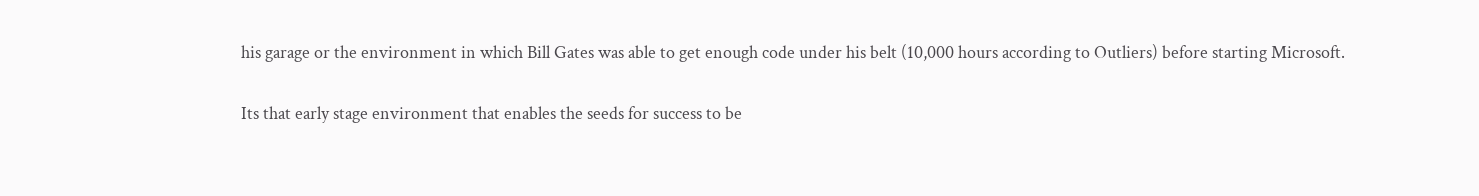his garage or the environment in which Bill Gates was able to get enough code under his belt (10,000 hours according to Outliers) before starting Microsoft.

Its that early stage environment that enables the seeds for success to be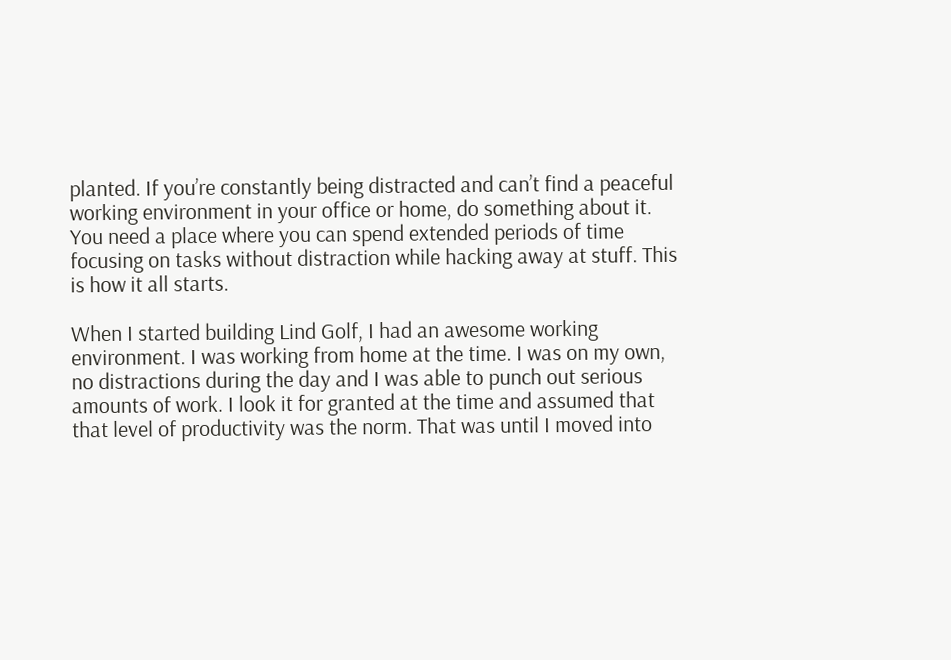planted. If you’re constantly being distracted and can’t find a peaceful working environment in your office or home, do something about it. You need a place where you can spend extended periods of time focusing on tasks without distraction while hacking away at stuff. This is how it all starts.

When I started building Lind Golf, I had an awesome working environment. I was working from home at the time. I was on my own, no distractions during the day and I was able to punch out serious amounts of work. I look it for granted at the time and assumed that that level of productivity was the norm. That was until I moved into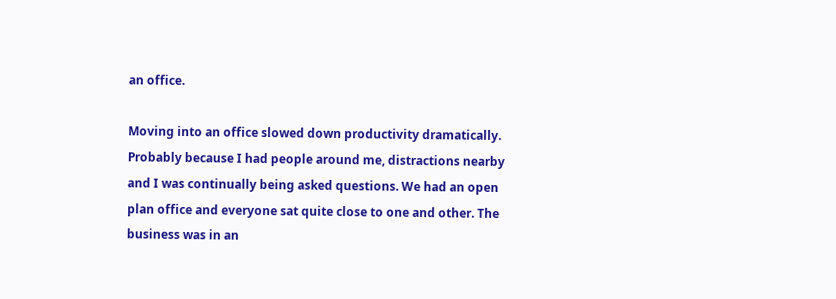an office.

Moving into an office slowed down productivity dramatically. Probably because I had people around me, distractions nearby and I was continually being asked questions. We had an open plan office and everyone sat quite close to one and other. The business was in an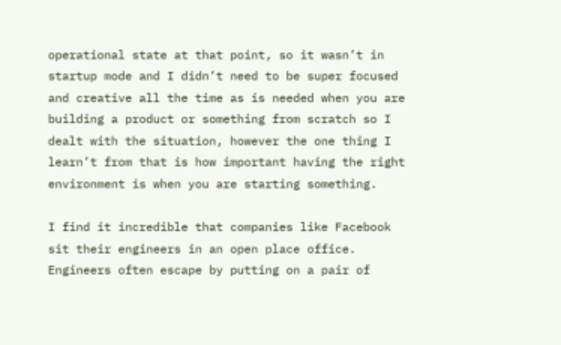operational state at that point, so it wasn’t in startup mode and I didn’t need to be super focused and creative all the time as is needed when you are building a product or something from scratch so I dealt with the situation, however the one thing I learn’t from that is how important having the right environment is when you are starting something.

I find it incredible that companies like Facebook sit their engineers in an open place office. Engineers often escape by putting on a pair of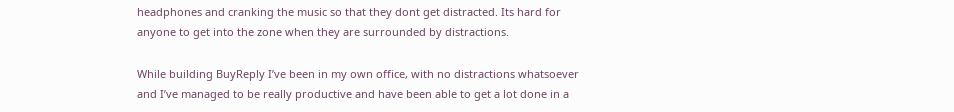headphones and cranking the music so that they dont get distracted. Its hard for anyone to get into the zone when they are surrounded by distractions.

While building BuyReply I’ve been in my own office, with no distractions whatsoever and I’ve managed to be really productive and have been able to get a lot done in a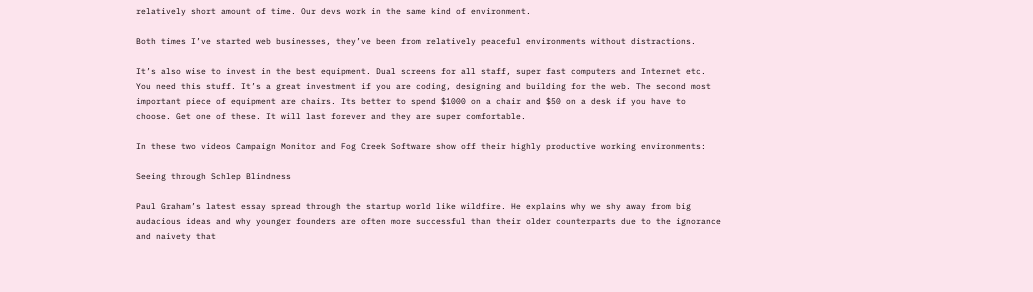relatively short amount of time. Our devs work in the same kind of environment.

Both times I’ve started web businesses, they’ve been from relatively peaceful environments without distractions.

It’s also wise to invest in the best equipment. Dual screens for all staff, super fast computers and Internet etc. You need this stuff. It’s a great investment if you are coding, designing and building for the web. The second most important piece of equipment are chairs. Its better to spend $1000 on a chair and $50 on a desk if you have to choose. Get one of these. It will last forever and they are super comfortable.

In these two videos Campaign Monitor and Fog Creek Software show off their highly productive working environments:

Seeing through Schlep Blindness

Paul Graham’s latest essay spread through the startup world like wildfire. He explains why we shy away from big audacious ideas and why younger founders are often more successful than their older counterparts due to the ignorance and naivety that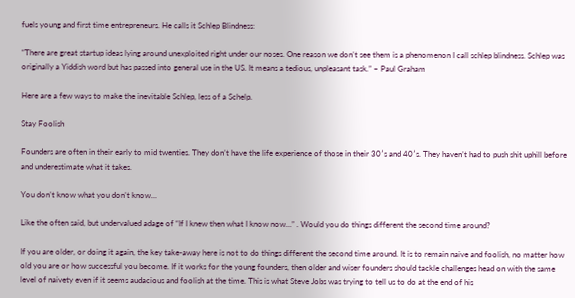fuels young and first time entrepreneurs. He calls it Schlep Blindness:

“There are great startup ideas lying around unexploited right under our noses. One reason we don’t see them is a phenomenon I call schlep blindness. Schlep was originally a Yiddish word but has passed into general use in the US. It means a tedious, unpleasant task.” – Paul Graham

Here are a few ways to make the inevitable Schlep, less of a Schelp.

Stay Foolish

Founders are often in their early to mid twenties. They don’t have the life experience of those in their 30′s and 40′s. They haven’t had to push shit uphill before and underestimate what it takes.

You don’t know what you don’t know…

Like the often said, but undervalued adage of “If I knew then what I know now…” . Would you do things different the second time around?

If you are older, or doing it again, the key take-away here is not to do things different the second time around. It is to remain naive and foolish, no matter how old you are or how successful you become. If it works for the young founders, then older and wiser founders should tackle challenges head on with the same level of naivety even if it seems audacious and foolish at the time. This is what Steve Jobs was trying to tell us to do at the end of his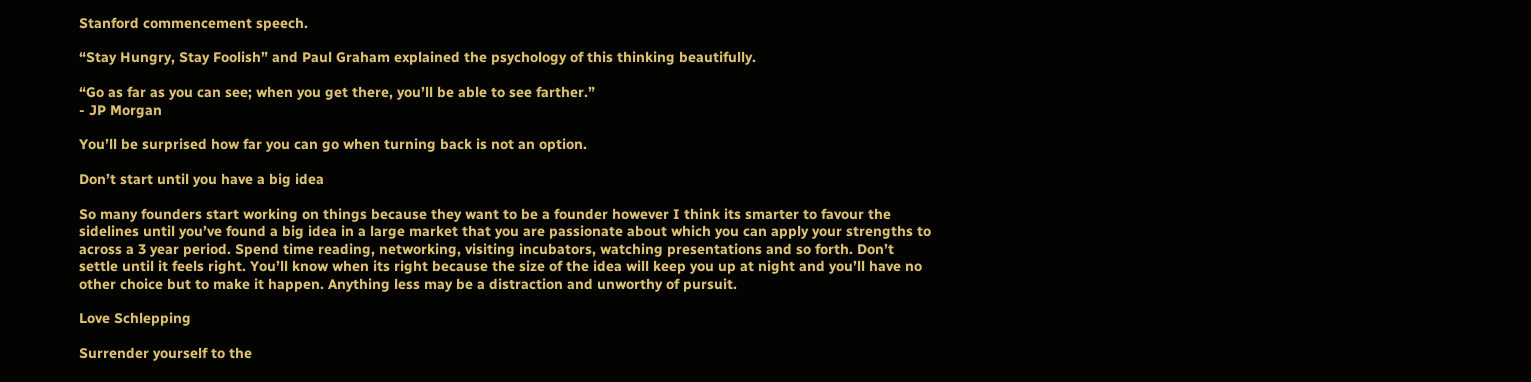Stanford commencement speech.

“Stay Hungry, Stay Foolish” and Paul Graham explained the psychology of this thinking beautifully.

“Go as far as you can see; when you get there, you’ll be able to see farther.”
- JP Morgan

You’ll be surprised how far you can go when turning back is not an option.

Don’t start until you have a big idea

So many founders start working on things because they want to be a founder however I think its smarter to favour the sidelines until you’ve found a big idea in a large market that you are passionate about which you can apply your strengths to across a 3 year period. Spend time reading, networking, visiting incubators, watching presentations and so forth. Don’t settle until it feels right. You’ll know when its right because the size of the idea will keep you up at night and you’ll have no other choice but to make it happen. Anything less may be a distraction and unworthy of pursuit.

Love Schlepping

Surrender yourself to the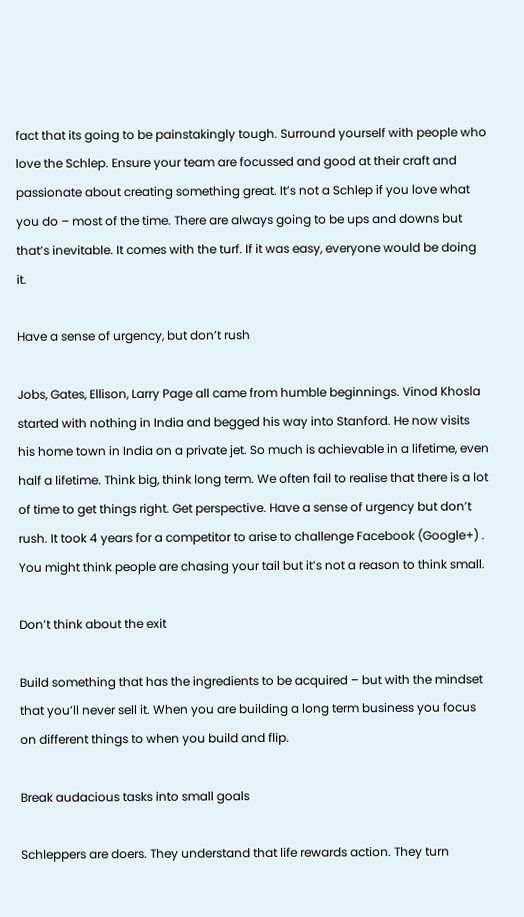fact that its going to be painstakingly tough. Surround yourself with people who love the Schlep. Ensure your team are focussed and good at their craft and passionate about creating something great. It’s not a Schlep if you love what you do – most of the time. There are always going to be ups and downs but that’s inevitable. It comes with the turf. If it was easy, everyone would be doing it.

Have a sense of urgency, but don’t rush

Jobs, Gates, Ellison, Larry Page all came from humble beginnings. Vinod Khosla started with nothing in India and begged his way into Stanford. He now visits his home town in India on a private jet. So much is achievable in a lifetime, even half a lifetime. Think big, think long term. We often fail to realise that there is a lot of time to get things right. Get perspective. Have a sense of urgency but don’t rush. It took 4 years for a competitor to arise to challenge Facebook (Google+) . You might think people are chasing your tail but it’s not a reason to think small.

Don’t think about the exit

Build something that has the ingredients to be acquired – but with the mindset that you’ll never sell it. When you are building a long term business you focus on different things to when you build and flip.

Break audacious tasks into small goals

Schleppers are doers. They understand that life rewards action. They turn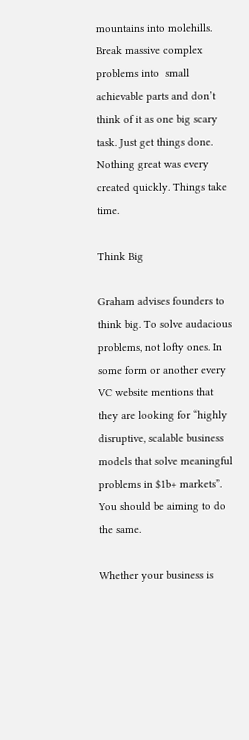mountains into molehills. Break massive complex problems into  small achievable parts and don’t think of it as one big scary task. Just get things done. Nothing great was every created quickly. Things take time.

Think Big

Graham advises founders to think big. To solve audacious problems, not lofty ones. In some form or another every VC website mentions that they are looking for “highly disruptive, scalable business models that solve meaningful problems in $1b+ markets”. You should be aiming to do the same.

Whether your business is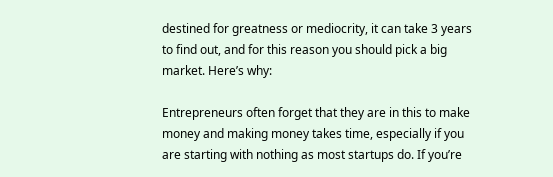destined for greatness or mediocrity, it can take 3 years to find out, and for this reason you should pick a big market. Here’s why:

Entrepreneurs often forget that they are in this to make money and making money takes time, especially if you are starting with nothing as most startups do. If you’re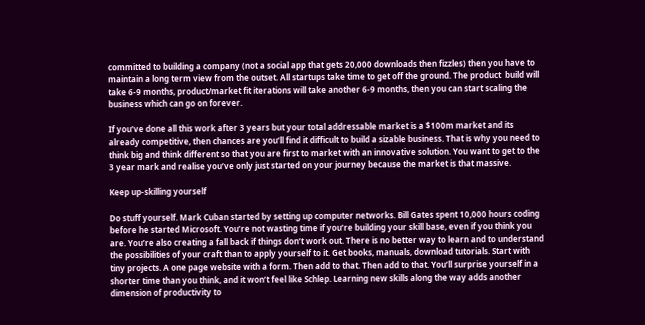committed to building a company (not a social app that gets 20,000 downloads then fizzles) then you have to maintain a long term view from the outset. All startups take time to get off the ground. The product  build will take 6-9 months, product/market fit iterations will take another 6-9 months, then you can start scaling the business which can go on forever.

If you’ve done all this work after 3 years but your total addressable market is a $100m market and its already competitive, then chances are you’ll find it difficult to build a sizable business. That is why you need to think big and think different so that you are first to market with an innovative solution. You want to get to the 3 year mark and realise you’ve only just started on your journey because the market is that massive.

Keep up-skilling yourself

Do stuff yourself. Mark Cuban started by setting up computer networks. Bill Gates spent 10,000 hours coding before he started Microsoft. You’re not wasting time if you’re building your skill base, even if you think you are. You’re also creating a fall back if things don’t work out. There is no better way to learn and to understand the possibilities of your craft than to apply yourself to it. Get books, manuals, download tutorials. Start with tiny projects. A one page website with a form. Then add to that. Then add to that. You’ll surprise yourself in a shorter time than you think, and it won’t feel like Schlep. Learning new skills along the way adds another dimension of productivity to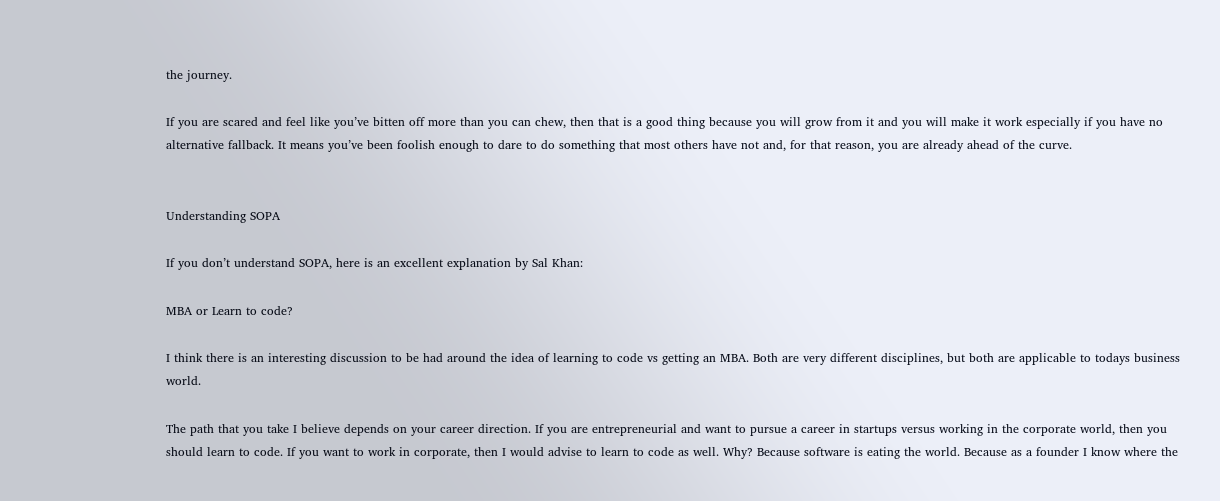the journey.

If you are scared and feel like you’ve bitten off more than you can chew, then that is a good thing because you will grow from it and you will make it work especially if you have no alternative fallback. It means you’ve been foolish enough to dare to do something that most others have not and, for that reason, you are already ahead of the curve.


Understanding SOPA

If you don’t understand SOPA, here is an excellent explanation by Sal Khan:

MBA or Learn to code?

I think there is an interesting discussion to be had around the idea of learning to code vs getting an MBA. Both are very different disciplines, but both are applicable to todays business world.

The path that you take I believe depends on your career direction. If you are entrepreneurial and want to pursue a career in startups versus working in the corporate world, then you should learn to code. If you want to work in corporate, then I would advise to learn to code as well. Why? Because software is eating the world. Because as a founder I know where the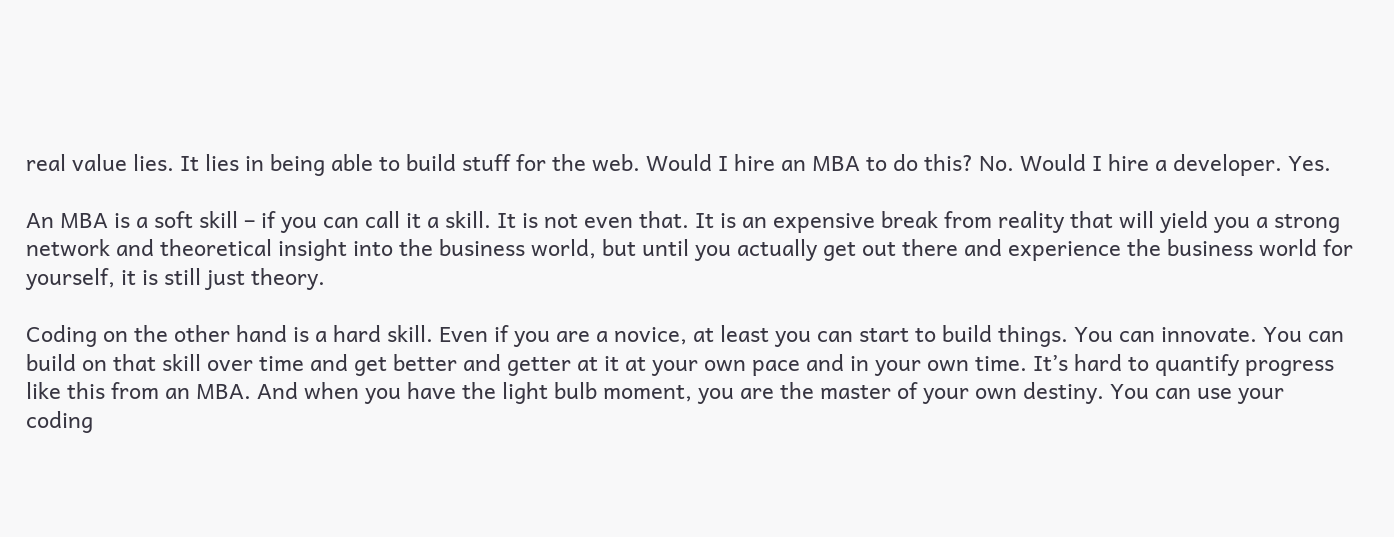real value lies. It lies in being able to build stuff for the web. Would I hire an MBA to do this? No. Would I hire a developer. Yes.

An MBA is a soft skill – if you can call it a skill. It is not even that. It is an expensive break from reality that will yield you a strong network and theoretical insight into the business world, but until you actually get out there and experience the business world for yourself, it is still just theory.

Coding on the other hand is a hard skill. Even if you are a novice, at least you can start to build things. You can innovate. You can build on that skill over time and get better and getter at it at your own pace and in your own time. It’s hard to quantify progress like this from an MBA. And when you have the light bulb moment, you are the master of your own destiny. You can use your coding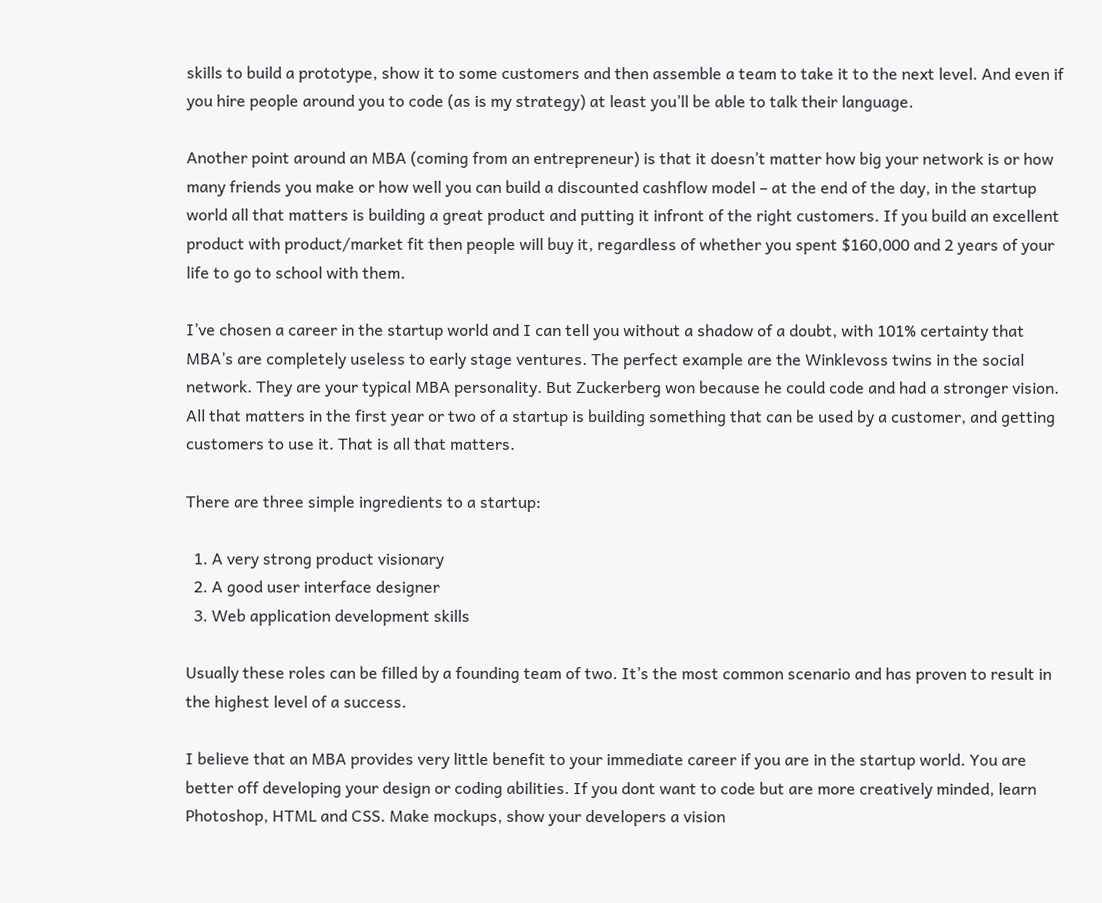skills to build a prototype, show it to some customers and then assemble a team to take it to the next level. And even if you hire people around you to code (as is my strategy) at least you’ll be able to talk their language.

Another point around an MBA (coming from an entrepreneur) is that it doesn’t matter how big your network is or how many friends you make or how well you can build a discounted cashflow model – at the end of the day, in the startup world all that matters is building a great product and putting it infront of the right customers. If you build an excellent product with product/market fit then people will buy it, regardless of whether you spent $160,000 and 2 years of your life to go to school with them.

I’ve chosen a career in the startup world and I can tell you without a shadow of a doubt, with 101% certainty that MBA’s are completely useless to early stage ventures. The perfect example are the Winklevoss twins in the social network. They are your typical MBA personality. But Zuckerberg won because he could code and had a stronger vision. All that matters in the first year or two of a startup is building something that can be used by a customer, and getting customers to use it. That is all that matters.

There are three simple ingredients to a startup:

  1. A very strong product visionary
  2. A good user interface designer
  3. Web application development skills

Usually these roles can be filled by a founding team of two. It’s the most common scenario and has proven to result in the highest level of a success.

I believe that an MBA provides very little benefit to your immediate career if you are in the startup world. You are better off developing your design or coding abilities. If you dont want to code but are more creatively minded, learn Photoshop, HTML and CSS. Make mockups, show your developers a vision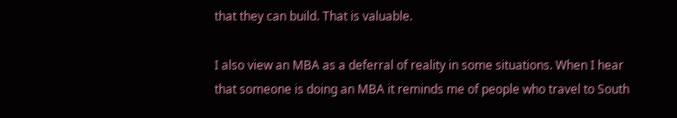that they can build. That is valuable.

I also view an MBA as a deferral of reality in some situations. When I hear that someone is doing an MBA it reminds me of people who travel to South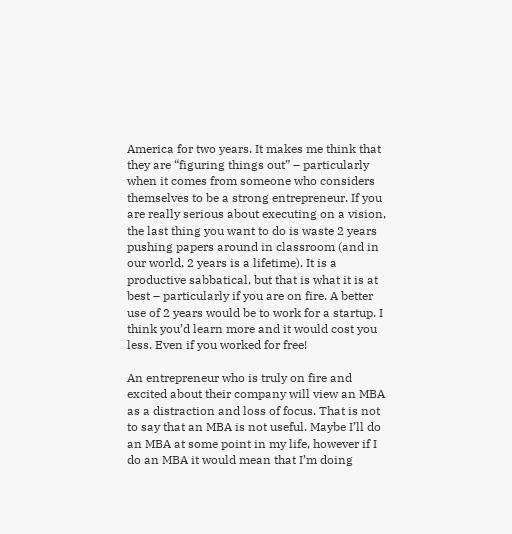America for two years. It makes me think that they are “figuring things out” – particularly when it comes from someone who considers themselves to be a strong entrepreneur. If you are really serious about executing on a vision, the last thing you want to do is waste 2 years pushing papers around in classroom (and in our world, 2 years is a lifetime). It is a productive sabbatical, but that is what it is at best – particularly if you are on fire. A better use of 2 years would be to work for a startup. I think you’d learn more and it would cost you less. Even if you worked for free!

An entrepreneur who is truly on fire and excited about their company will view an MBA as a distraction and loss of focus. That is not to say that an MBA is not useful. Maybe I’ll do an MBA at some point in my life, however if I do an MBA it would mean that I’m doing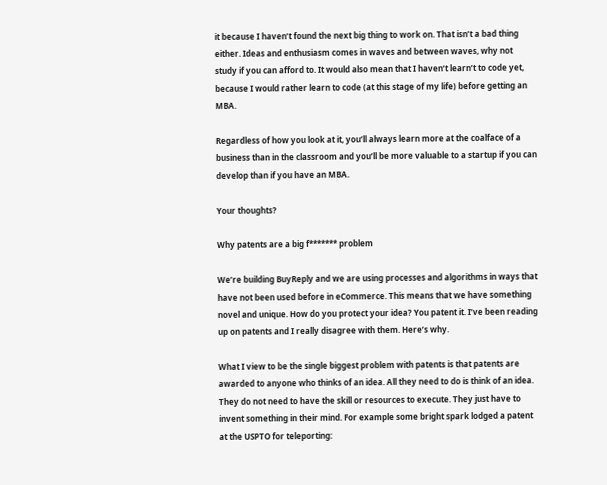it because I haven’t found the next big thing to work on. That isn’t a bad thing either. Ideas and enthusiasm comes in waves and between waves, why not study if you can afford to. It would also mean that I haven’t learn’t to code yet, because I would rather learn to code (at this stage of my life) before getting an MBA.

Regardless of how you look at it, you’ll always learn more at the coalface of a business than in the classroom and you’ll be more valuable to a startup if you can develop than if you have an MBA.

Your thoughts?

Why patents are a big f******* problem

We’re building BuyReply and we are using processes and algorithms in ways that have not been used before in eCommerce. This means that we have something novel and unique. How do you protect your idea? You patent it. I’ve been reading up on patents and I really disagree with them. Here’s why.

What I view to be the single biggest problem with patents is that patents are awarded to anyone who thinks of an idea. All they need to do is think of an idea. They do not need to have the skill or resources to execute. They just have to invent something in their mind. For example some bright spark lodged a patent at the USPTO for teleporting: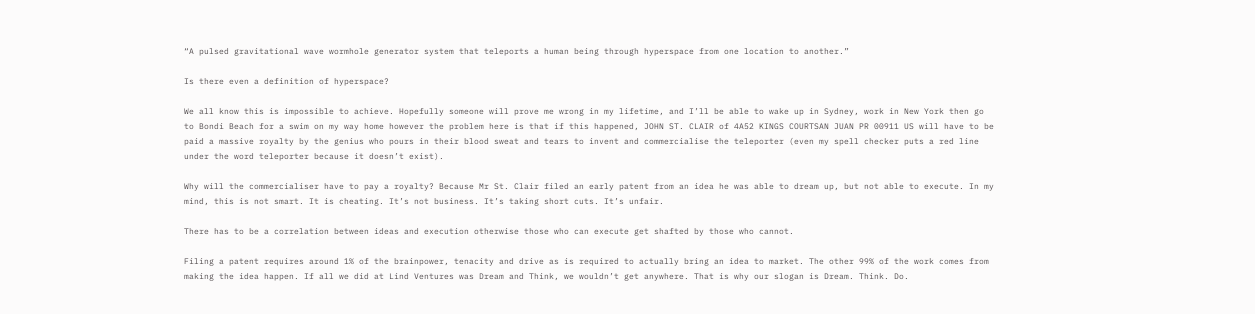“A pulsed gravitational wave wormhole generator system that teleports a human being through hyperspace from one location to another.”

Is there even a definition of hyperspace?

We all know this is impossible to achieve. Hopefully someone will prove me wrong in my lifetime, and I’ll be able to wake up in Sydney, work in New York then go to Bondi Beach for a swim on my way home however the problem here is that if this happened, JOHN ST. CLAIR of 4A52 KINGS COURTSAN JUAN PR 00911 US will have to be paid a massive royalty by the genius who pours in their blood sweat and tears to invent and commercialise the teleporter (even my spell checker puts a red line under the word teleporter because it doesn’t exist).

Why will the commercialiser have to pay a royalty? Because Mr St. Clair filed an early patent from an idea he was able to dream up, but not able to execute. In my mind, this is not smart. It is cheating. It’s not business. It’s taking short cuts. It’s unfair.

There has to be a correlation between ideas and execution otherwise those who can execute get shafted by those who cannot.

Filing a patent requires around 1% of the brainpower, tenacity and drive as is required to actually bring an idea to market. The other 99% of the work comes from making the idea happen. If all we did at Lind Ventures was Dream and Think, we wouldn’t get anywhere. That is why our slogan is Dream. Think. Do.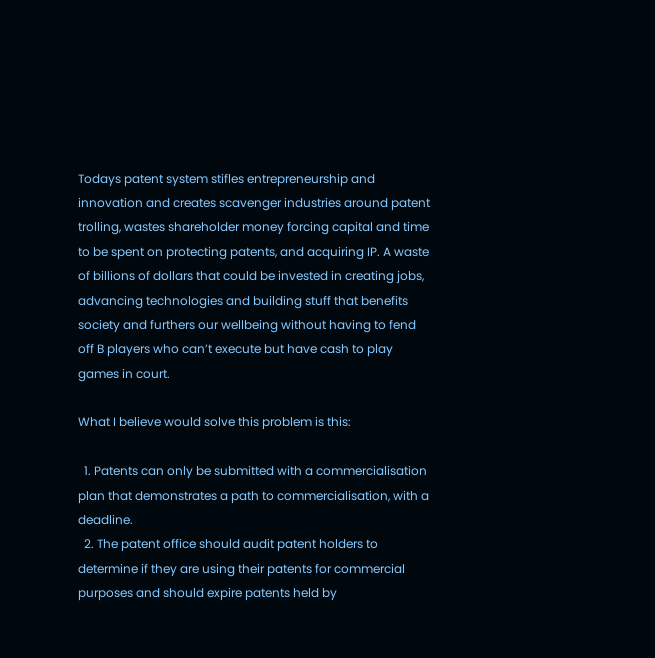Todays patent system stifles entrepreneurship and innovation and creates scavenger industries around patent trolling, wastes shareholder money forcing capital and time to be spent on protecting patents, and acquiring IP. A waste of billions of dollars that could be invested in creating jobs, advancing technologies and building stuff that benefits society and furthers our wellbeing without having to fend off B players who can’t execute but have cash to play games in court.

What I believe would solve this problem is this:

  1. Patents can only be submitted with a commercialisation plan that demonstrates a path to commercialisation, with a deadline.
  2. The patent office should audit patent holders to determine if they are using their patents for commercial purposes and should expire patents held by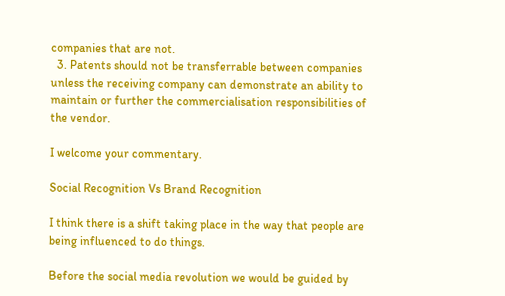companies that are not.
  3. Patents should not be transferrable between companies unless the receiving company can demonstrate an ability to maintain or further the commercialisation responsibilities of the vendor.

I welcome your commentary.

Social Recognition Vs Brand Recognition

I think there is a shift taking place in the way that people are being influenced to do things.

Before the social media revolution we would be guided by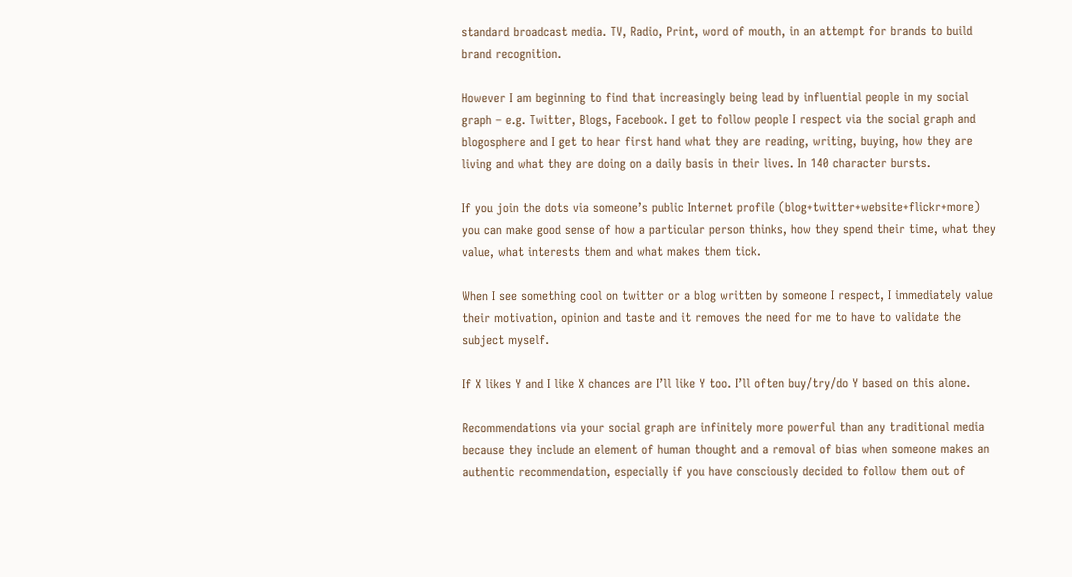standard broadcast media. TV, Radio, Print, word of mouth, in an attempt for brands to build brand recognition.

However I am beginning to find that increasingly being lead by influential people in my social graph – e.g. Twitter, Blogs, Facebook. I get to follow people I respect via the social graph and blogosphere and I get to hear first hand what they are reading, writing, buying, how they are living and what they are doing on a daily basis in their lives. In 140 character bursts.

If you join the dots via someone’s public Internet profile (blog+twitter+website+flickr+more) you can make good sense of how a particular person thinks, how they spend their time, what they value, what interests them and what makes them tick.

When I see something cool on twitter or a blog written by someone I respect, I immediately value their motivation, opinion and taste and it removes the need for me to have to validate the subject myself.

If X likes Y and I like X chances are I’ll like Y too. I’ll often buy/try/do Y based on this alone.

Recommendations via your social graph are infinitely more powerful than any traditional media because they include an element of human thought and a removal of bias when someone makes an authentic recommendation, especially if you have consciously decided to follow them out of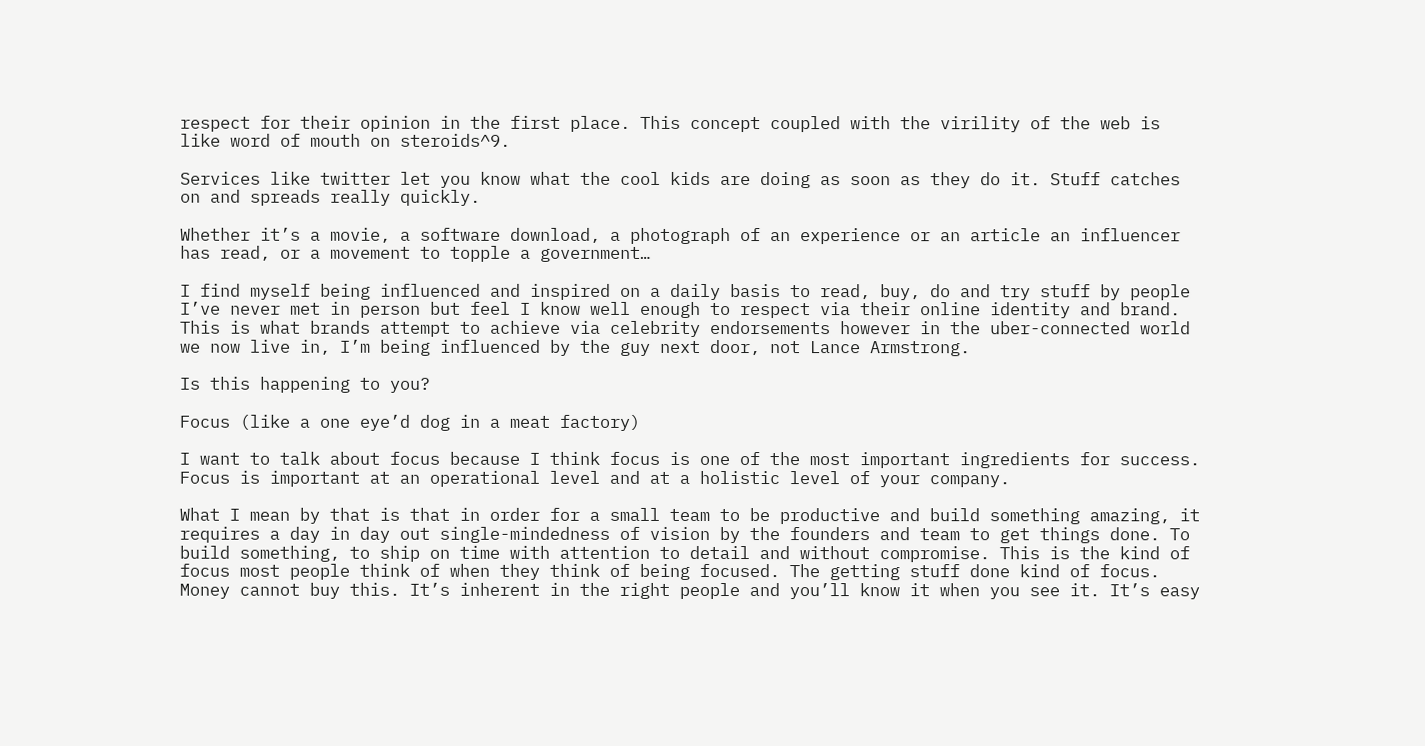respect for their opinion in the first place. This concept coupled with the virility of the web is like word of mouth on steroids^9.

Services like twitter let you know what the cool kids are doing as soon as they do it. Stuff catches on and spreads really quickly.

Whether it’s a movie, a software download, a photograph of an experience or an article an influencer has read, or a movement to topple a government…

I find myself being influenced and inspired on a daily basis to read, buy, do and try stuff by people I’ve never met in person but feel I know well enough to respect via their online identity and brand. This is what brands attempt to achieve via celebrity endorsements however in the uber-connected world we now live in, I’m being influenced by the guy next door, not Lance Armstrong.

Is this happening to you?

Focus (like a one eye’d dog in a meat factory)

I want to talk about focus because I think focus is one of the most important ingredients for success. Focus is important at an operational level and at a holistic level of your company.

What I mean by that is that in order for a small team to be productive and build something amazing, it requires a day in day out single-mindedness of vision by the founders and team to get things done. To build something, to ship on time with attention to detail and without compromise. This is the kind of focus most people think of when they think of being focused. The getting stuff done kind of focus. Money cannot buy this. It’s inherent in the right people and you’ll know it when you see it. It’s easy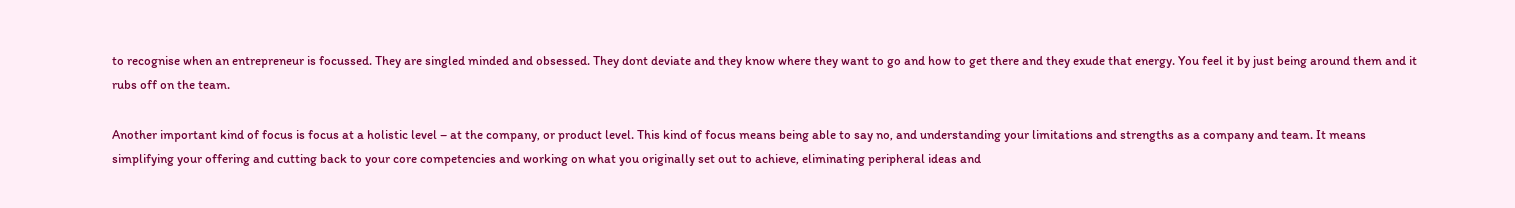to recognise when an entrepreneur is focussed. They are singled minded and obsessed. They dont deviate and they know where they want to go and how to get there and they exude that energy. You feel it by just being around them and it rubs off on the team.

Another important kind of focus is focus at a holistic level – at the company, or product level. This kind of focus means being able to say no, and understanding your limitations and strengths as a company and team. It means simplifying your offering and cutting back to your core competencies and working on what you originally set out to achieve, eliminating peripheral ideas and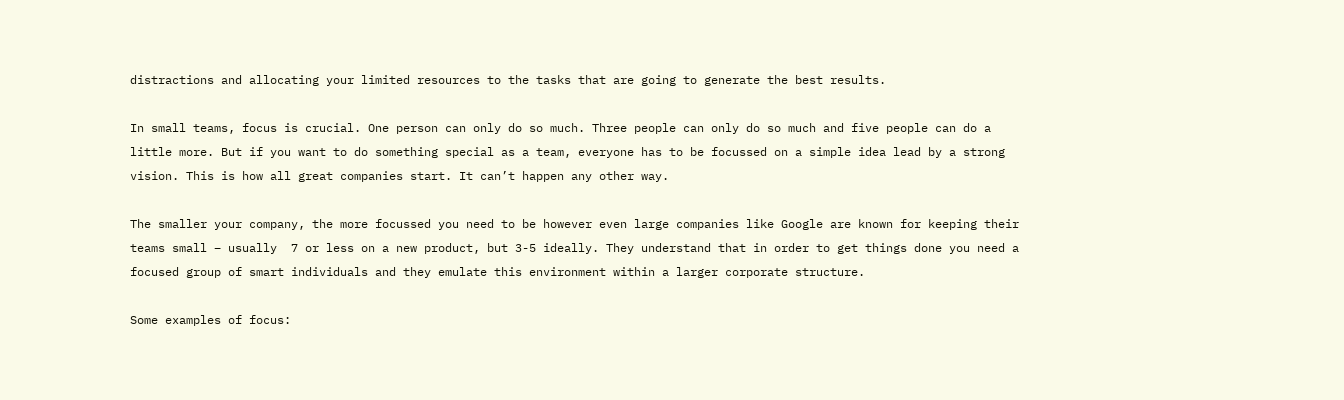distractions and allocating your limited resources to the tasks that are going to generate the best results.

In small teams, focus is crucial. One person can only do so much. Three people can only do so much and five people can do a little more. But if you want to do something special as a team, everyone has to be focussed on a simple idea lead by a strong vision. This is how all great companies start. It can’t happen any other way.

The smaller your company, the more focussed you need to be however even large companies like Google are known for keeping their teams small – usually  7 or less on a new product, but 3-5 ideally. They understand that in order to get things done you need a focused group of smart individuals and they emulate this environment within a larger corporate structure.

Some examples of focus: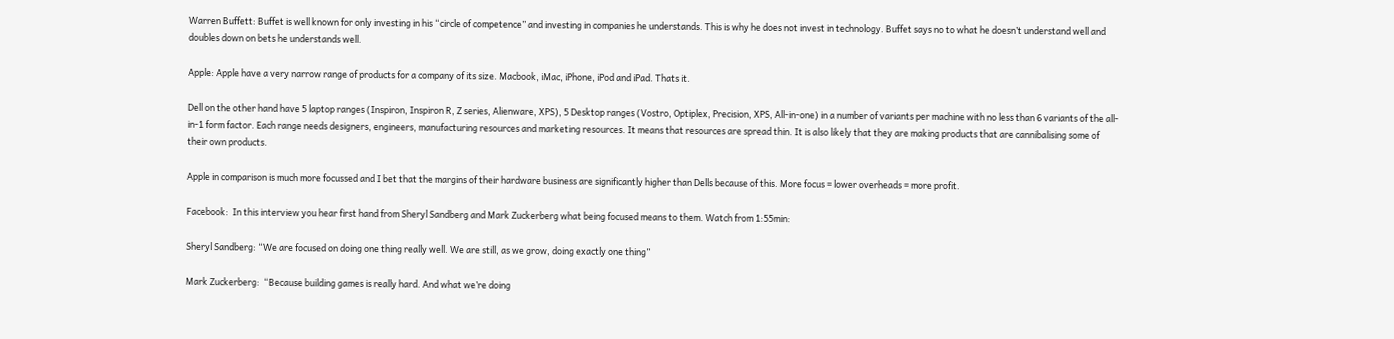Warren Buffett: Buffet is well known for only investing in his “circle of competence” and investing in companies he understands. This is why he does not invest in technology. Buffet says no to what he doesn’t understand well and doubles down on bets he understands well.

Apple: Apple have a very narrow range of products for a company of its size. Macbook, iMac, iPhone, iPod and iPad. Thats it.

Dell on the other hand have 5 laptop ranges (Inspiron, Inspiron R, Z series, Alienware, XPS), 5 Desktop ranges (Vostro, Optiplex, Precision, XPS, All-in-one) in a number of variants per machine with no less than 6 variants of the all-in-1 form factor. Each range needs designers, engineers, manufacturing resources and marketing resources. It means that resources are spread thin. It is also likely that they are making products that are cannibalising some of their own products.

Apple in comparison is much more focussed and I bet that the margins of their hardware business are significantly higher than Dells because of this. More focus = lower overheads = more profit.

Facebook:  In this interview you hear first hand from Sheryl Sandberg and Mark Zuckerberg what being focused means to them. Watch from 1:55min:

Sheryl Sandberg: “We are focused on doing one thing really well. We are still, as we grow, doing exactly one thing”

Mark Zuckerberg:  “Because building games is really hard. And what we’re doing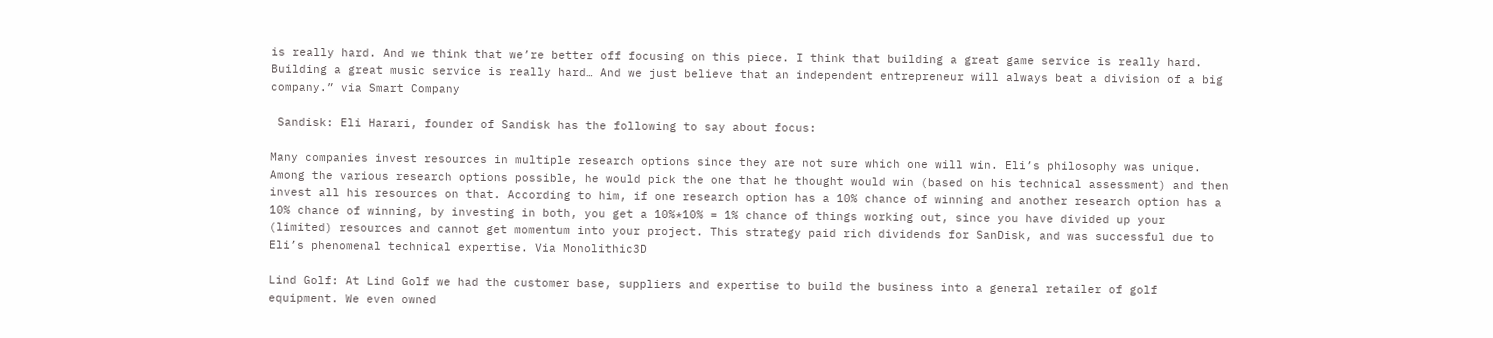is really hard. And we think that we’re better off focusing on this piece. I think that building a great game service is really hard. Building a great music service is really hard… And we just believe that an independent entrepreneur will always beat a division of a big company.” via Smart Company

 Sandisk: Eli Harari, founder of Sandisk has the following to say about focus:

Many companies invest resources in multiple research options since they are not sure which one will win. Eli’s philosophy was unique. Among the various research options possible, he would pick the one that he thought would win (based on his technical assessment) and then invest all his resources on that. According to him, if one research option has a 10% chance of winning and another research option has a 10% chance of winning, by investing in both, you get a 10%*10% = 1% chance of things working out, since you have divided up your (limited) resources and cannot get momentum into your project. This strategy paid rich dividends for SanDisk, and was successful due to Eli’s phenomenal technical expertise. Via Monolithic3D

Lind Golf: At Lind Golf we had the customer base, suppliers and expertise to build the business into a general retailer of golf equipment. We even owned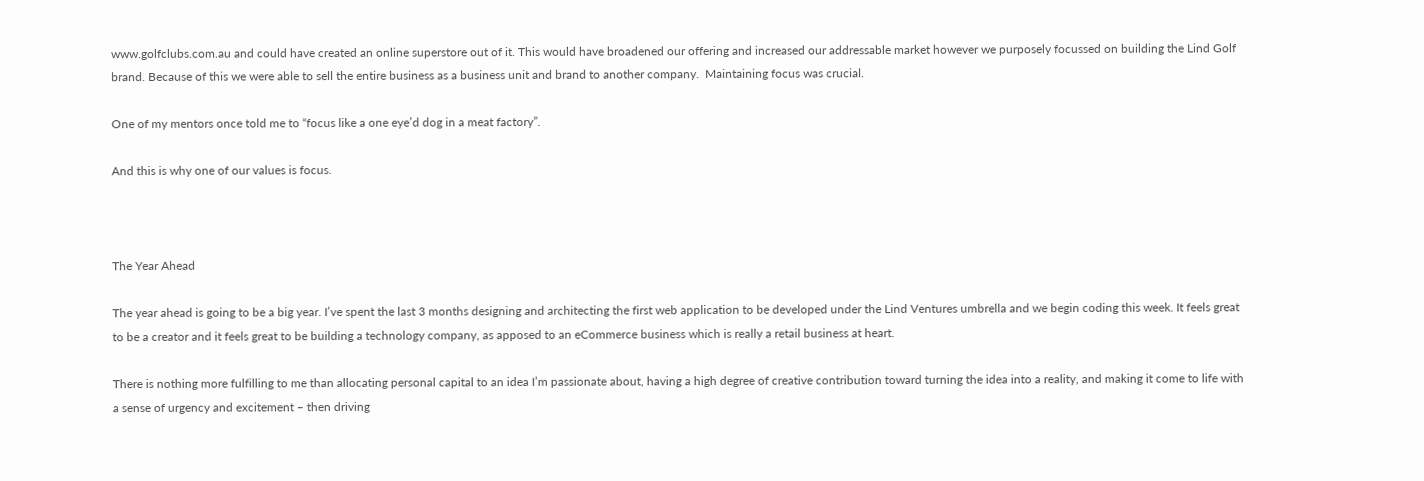www.golfclubs.com.au and could have created an online superstore out of it. This would have broadened our offering and increased our addressable market however we purposely focussed on building the Lind Golf brand. Because of this we were able to sell the entire business as a business unit and brand to another company.  Maintaining focus was crucial.

One of my mentors once told me to “focus like a one eye’d dog in a meat factory”.

And this is why one of our values is focus.



The Year Ahead

The year ahead is going to be a big year. I’ve spent the last 3 months designing and architecting the first web application to be developed under the Lind Ventures umbrella and we begin coding this week. It feels great to be a creator and it feels great to be building a technology company, as apposed to an eCommerce business which is really a retail business at heart.

There is nothing more fulfilling to me than allocating personal capital to an idea I’m passionate about, having a high degree of creative contribution toward turning the idea into a reality, and making it come to life with a sense of urgency and excitement – then driving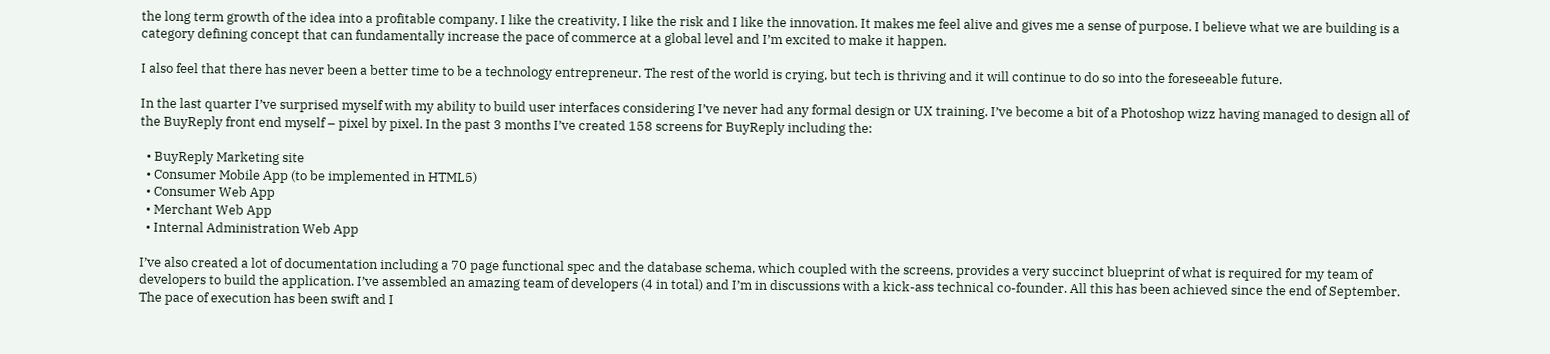the long term growth of the idea into a profitable company. I like the creativity, I like the risk and I like the innovation. It makes me feel alive and gives me a sense of purpose. I believe what we are building is a category defining concept that can fundamentally increase the pace of commerce at a global level and I’m excited to make it happen.

I also feel that there has never been a better time to be a technology entrepreneur. The rest of the world is crying, but tech is thriving and it will continue to do so into the foreseeable future.

In the last quarter I’ve surprised myself with my ability to build user interfaces considering I’ve never had any formal design or UX training. I’ve become a bit of a Photoshop wizz having managed to design all of the BuyReply front end myself – pixel by pixel. In the past 3 months I’ve created 158 screens for BuyReply including the:

  • BuyReply Marketing site
  • Consumer Mobile App (to be implemented in HTML5)
  • Consumer Web App
  • Merchant Web App
  • Internal Administration Web App

I’ve also created a lot of documentation including a 70 page functional spec and the database schema, which coupled with the screens, provides a very succinct blueprint of what is required for my team of developers to build the application. I’ve assembled an amazing team of developers (4 in total) and I’m in discussions with a kick-ass technical co-founder. All this has been achieved since the end of September. The pace of execution has been swift and I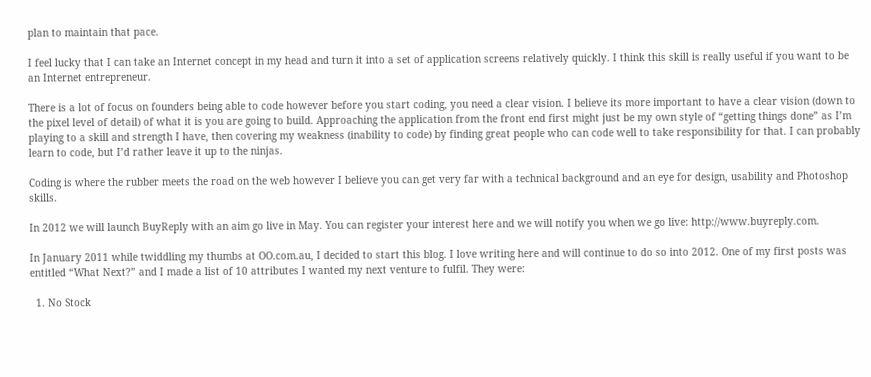plan to maintain that pace.

I feel lucky that I can take an Internet concept in my head and turn it into a set of application screens relatively quickly. I think this skill is really useful if you want to be an Internet entrepreneur.

There is a lot of focus on founders being able to code however before you start coding, you need a clear vision. I believe its more important to have a clear vision (down to the pixel level of detail) of what it is you are going to build. Approaching the application from the front end first might just be my own style of “getting things done” as I’m playing to a skill and strength I have, then covering my weakness (inability to code) by finding great people who can code well to take responsibility for that. I can probably learn to code, but I’d rather leave it up to the ninjas.

Coding is where the rubber meets the road on the web however I believe you can get very far with a technical background and an eye for design, usability and Photoshop skills.

In 2012 we will launch BuyReply with an aim go live in May. You can register your interest here and we will notify you when we go live: http://www.buyreply.com.

In January 2011 while twiddling my thumbs at OO.com.au, I decided to start this blog. I love writing here and will continue to do so into 2012. One of my first posts was entitled “What Next?” and I made a list of 10 attributes I wanted my next venture to fulfil. They were:

  1. No Stock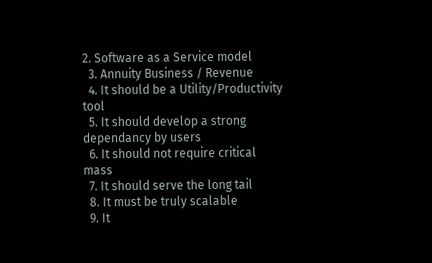2. Software as a Service model
  3. Annuity Business / Revenue
  4. It should be a Utility/Productivity tool
  5. It should develop a strong dependancy by users
  6. It should not require critical mass
  7. It should serve the long tail
  8. It must be truly scalable
  9. It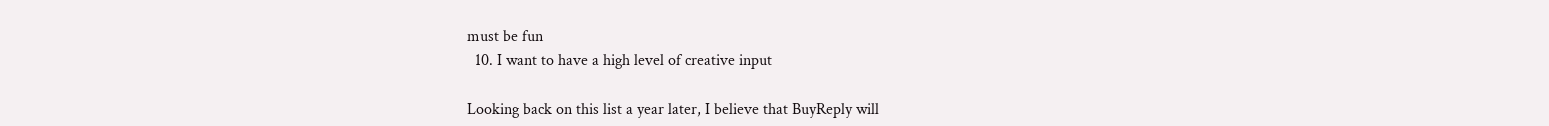must be fun
  10. I want to have a high level of creative input

Looking back on this list a year later, I believe that BuyReply will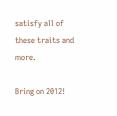satisfy all of these traits and more.

Bring on 2012!